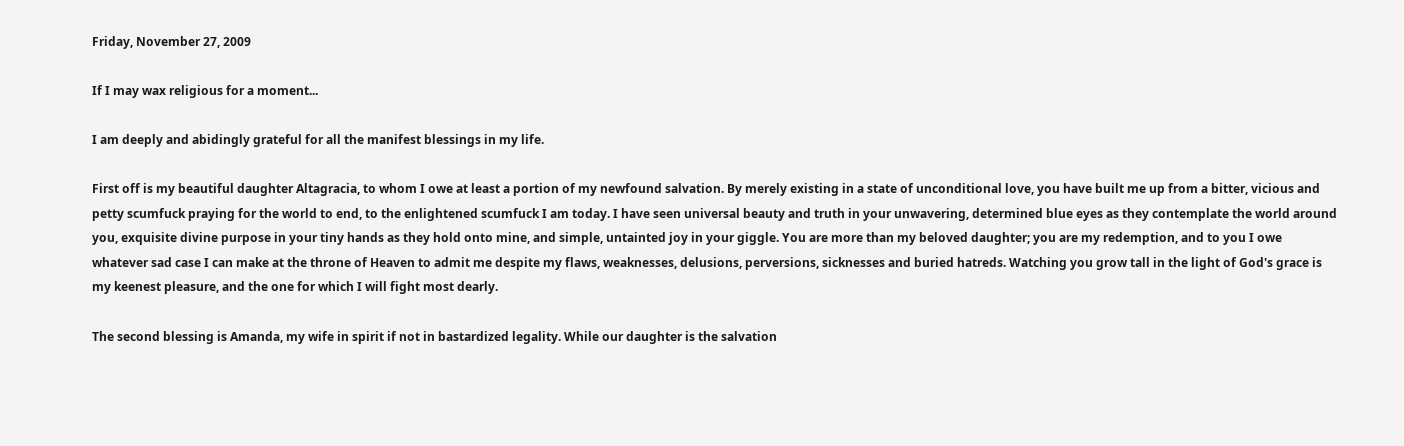Friday, November 27, 2009

If I may wax religious for a moment...

I am deeply and abidingly grateful for all the manifest blessings in my life.

First off is my beautiful daughter Altagracia, to whom I owe at least a portion of my newfound salvation. By merely existing in a state of unconditional love, you have built me up from a bitter, vicious and petty scumfuck praying for the world to end, to the enlightened scumfuck I am today. I have seen universal beauty and truth in your unwavering, determined blue eyes as they contemplate the world around you, exquisite divine purpose in your tiny hands as they hold onto mine, and simple, untainted joy in your giggle. You are more than my beloved daughter; you are my redemption, and to you I owe whatever sad case I can make at the throne of Heaven to admit me despite my flaws, weaknesses, delusions, perversions, sicknesses and buried hatreds. Watching you grow tall in the light of God's grace is my keenest pleasure, and the one for which I will fight most dearly.

The second blessing is Amanda, my wife in spirit if not in bastardized legality. While our daughter is the salvation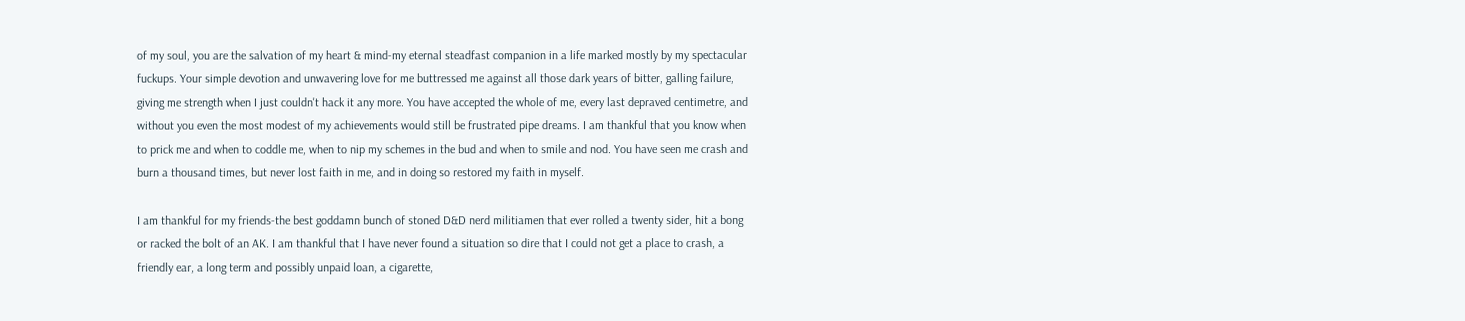of my soul, you are the salvation of my heart & mind-my eternal steadfast companion in a life marked mostly by my spectacular fuckups. Your simple devotion and unwavering love for me buttressed me against all those dark years of bitter, galling failure, giving me strength when I just couldn't hack it any more. You have accepted the whole of me, every last depraved centimetre, and without you even the most modest of my achievements would still be frustrated pipe dreams. I am thankful that you know when to prick me and when to coddle me, when to nip my schemes in the bud and when to smile and nod. You have seen me crash and burn a thousand times, but never lost faith in me, and in doing so restored my faith in myself.

I am thankful for my friends-the best goddamn bunch of stoned D&D nerd militiamen that ever rolled a twenty sider, hit a bong or racked the bolt of an AK. I am thankful that I have never found a situation so dire that I could not get a place to crash, a friendly ear, a long term and possibly unpaid loan, a cigarette,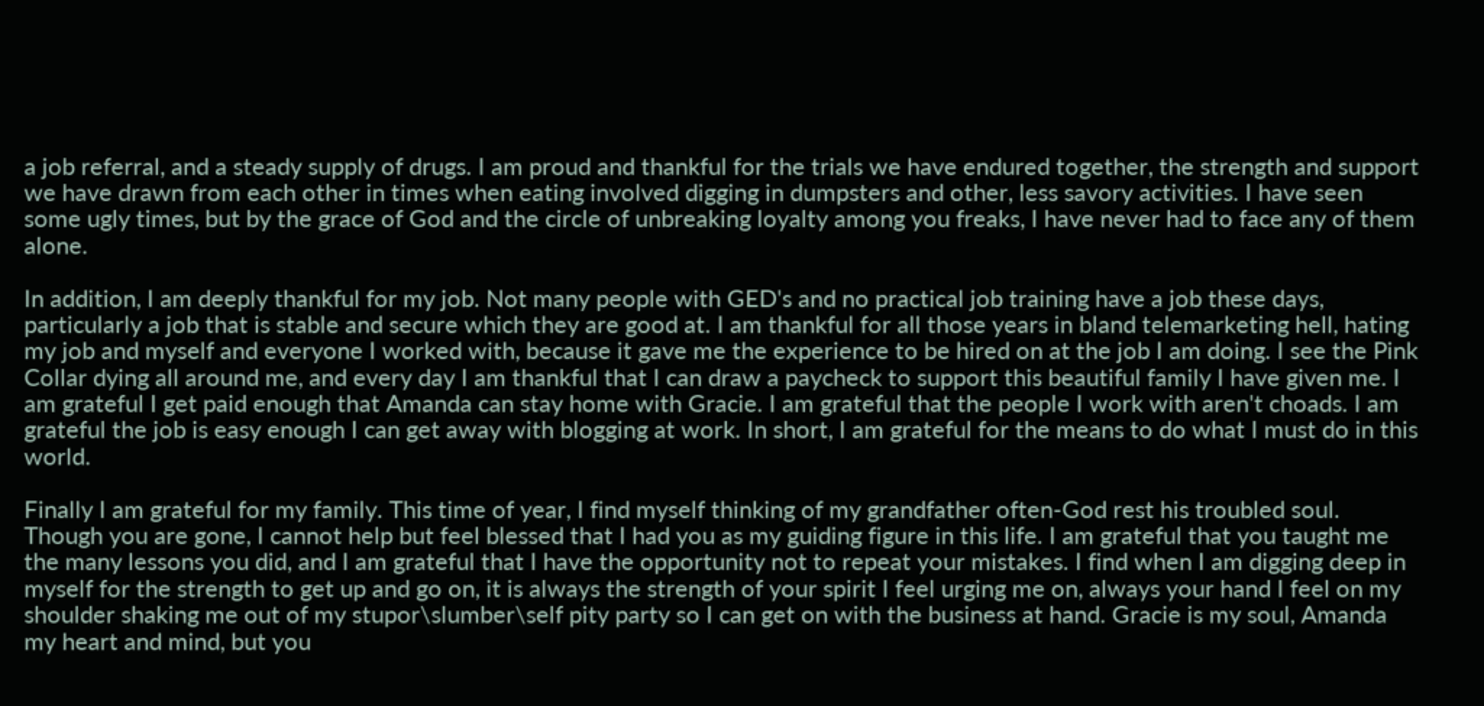a job referral, and a steady supply of drugs. I am proud and thankful for the trials we have endured together, the strength and support we have drawn from each other in times when eating involved digging in dumpsters and other, less savory activities. I have seen some ugly times, but by the grace of God and the circle of unbreaking loyalty among you freaks, I have never had to face any of them alone.

In addition, I am deeply thankful for my job. Not many people with GED's and no practical job training have a job these days, particularly a job that is stable and secure which they are good at. I am thankful for all those years in bland telemarketing hell, hating my job and myself and everyone I worked with, because it gave me the experience to be hired on at the job I am doing. I see the Pink Collar dying all around me, and every day I am thankful that I can draw a paycheck to support this beautiful family I have given me. I am grateful I get paid enough that Amanda can stay home with Gracie. I am grateful that the people I work with aren't choads. I am grateful the job is easy enough I can get away with blogging at work. In short, I am grateful for the means to do what I must do in this world.

Finally I am grateful for my family. This time of year, I find myself thinking of my grandfather often-God rest his troubled soul. Though you are gone, I cannot help but feel blessed that I had you as my guiding figure in this life. I am grateful that you taught me the many lessons you did, and I am grateful that I have the opportunity not to repeat your mistakes. I find when I am digging deep in myself for the strength to get up and go on, it is always the strength of your spirit I feel urging me on, always your hand I feel on my shoulder shaking me out of my stupor\slumber\self pity party so I can get on with the business at hand. Gracie is my soul, Amanda my heart and mind, but you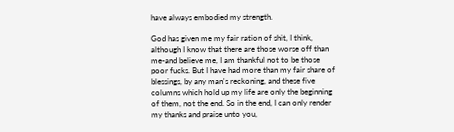have always embodied my strength.

God has given me my fair ration of shit, I think, although I know that there are those worse off than me-and believe me, I am thankful not to be those poor fucks. But I have had more than my fair share of blessings, by any man's reckoning, and these five columns which hold up my life are only the beginning of them, not the end. So in the end, I can only render my thanks and praise unto you,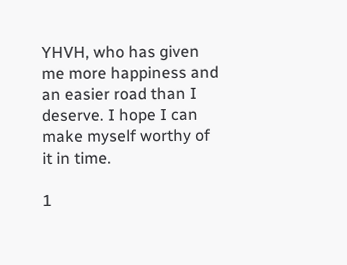YHVH, who has given me more happiness and an easier road than I deserve. I hope I can make myself worthy of it in time.

1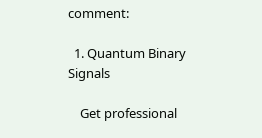comment:

  1. Quantum Binary Signals

    Get professional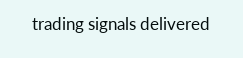trading signals delivered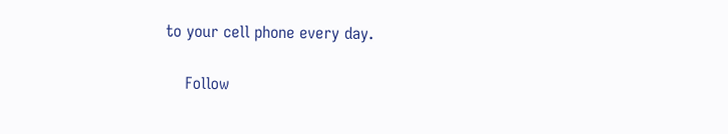to your cell phone every day.

    Follow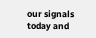our signals today and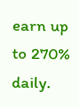earn up to 270% daily.